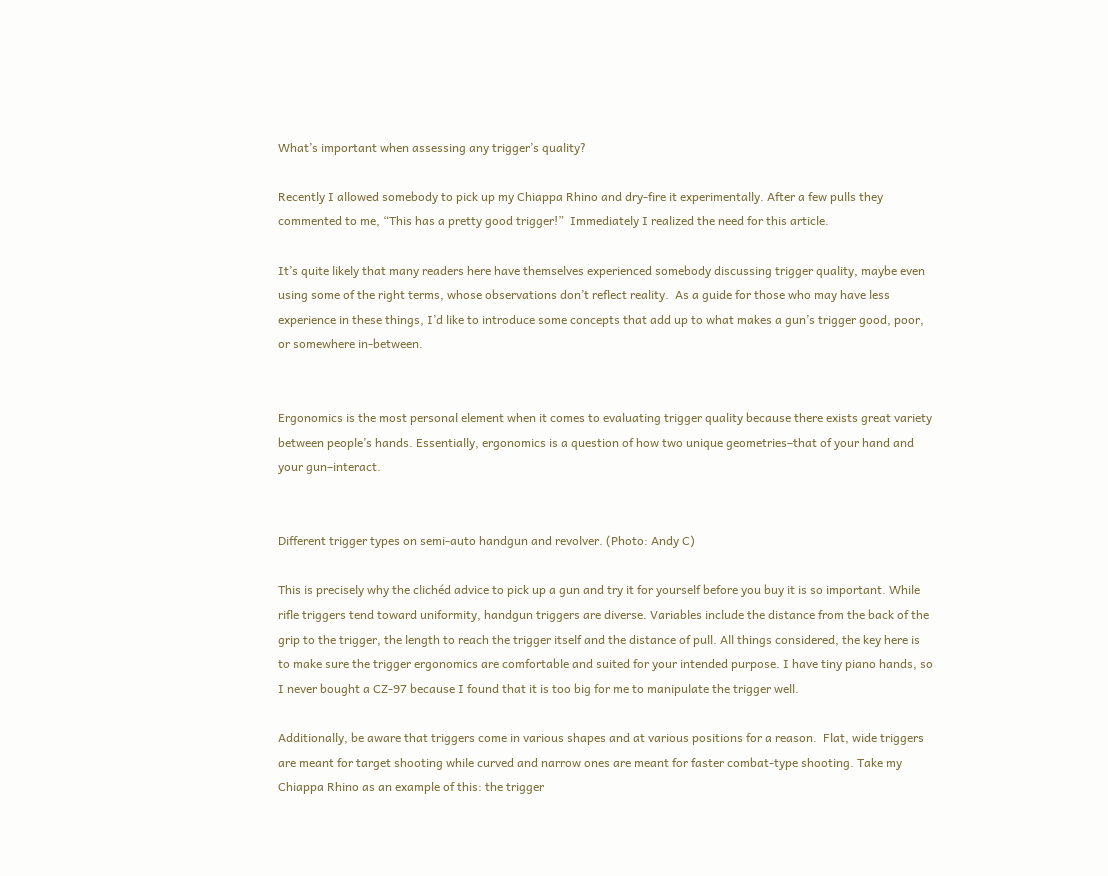What’s important when assessing any trigger’s quality?

Recently I allowed somebody to pick up my Chiappa Rhino and dry-fire it experimentally. After a few pulls they commented to me, “This has a pretty good trigger!”  Immediately I realized the need for this article.

It’s quite likely that many readers here have themselves experienced somebody discussing trigger quality, maybe even using some of the right terms, whose observations don’t reflect reality.  As a guide for those who may have less experience in these things, I’d like to introduce some concepts that add up to what makes a gun’s trigger good, poor, or somewhere in-between.


Ergonomics is the most personal element when it comes to evaluating trigger quality because there exists great variety between people’s hands. Essentially, ergonomics is a question of how two unique geometries–that of your hand and your gun–interact.


Different trigger types on semi-auto handgun and revolver. (Photo: Andy C)

This is precisely why the clichéd advice to pick up a gun and try it for yourself before you buy it is so important. While rifle triggers tend toward uniformity, handgun triggers are diverse. Variables include the distance from the back of the grip to the trigger, the length to reach the trigger itself and the distance of pull. All things considered, the key here is to make sure the trigger ergonomics are comfortable and suited for your intended purpose. I have tiny piano hands, so I never bought a CZ-97 because I found that it is too big for me to manipulate the trigger well.

Additionally, be aware that triggers come in various shapes and at various positions for a reason.  Flat, wide triggers are meant for target shooting while curved and narrow ones are meant for faster combat-type shooting. Take my Chiappa Rhino as an example of this: the trigger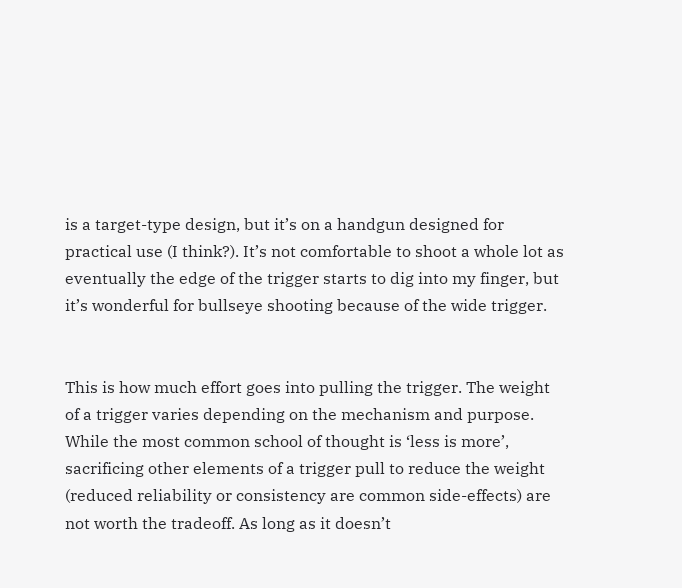is a target-type design, but it’s on a handgun designed for practical use (I think?). It’s not comfortable to shoot a whole lot as eventually the edge of the trigger starts to dig into my finger, but it’s wonderful for bullseye shooting because of the wide trigger.


This is how much effort goes into pulling the trigger. The weight of a trigger varies depending on the mechanism and purpose. While the most common school of thought is ‘less is more’, sacrificing other elements of a trigger pull to reduce the weight (reduced reliability or consistency are common side-effects) are not worth the tradeoff. As long as it doesn’t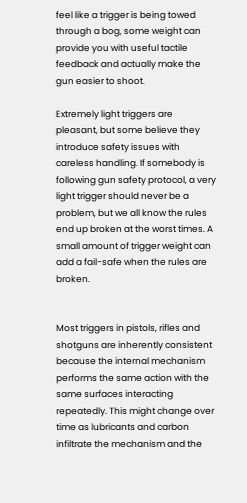feel like a trigger is being towed through a bog, some weight can provide you with useful tactile feedback and actually make the gun easier to shoot.

Extremely light triggers are pleasant, but some believe they introduce safety issues with careless handling. If somebody is following gun safety protocol, a very light trigger should never be a problem, but we all know the rules end up broken at the worst times. A small amount of trigger weight can add a fail-safe when the rules are broken.


Most triggers in pistols, rifles and shotguns are inherently consistent because the internal mechanism performs the same action with the same surfaces interacting repeatedly. This might change over time as lubricants and carbon infiltrate the mechanism and the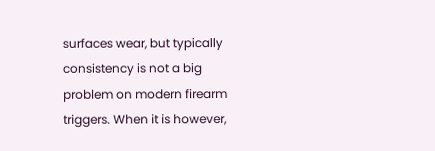surfaces wear, but typically consistency is not a big problem on modern firearm triggers. When it is however,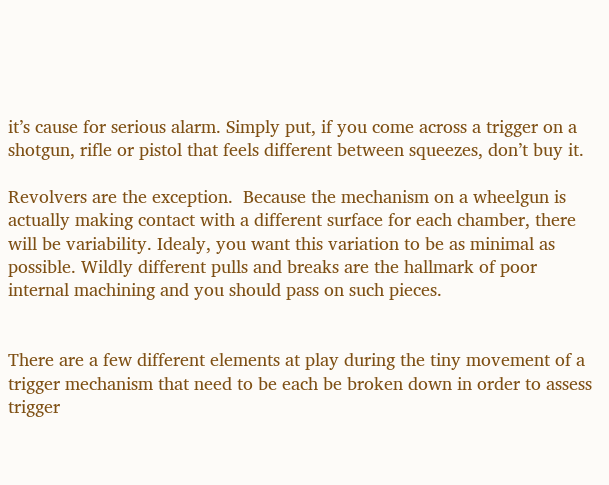it’s cause for serious alarm. Simply put, if you come across a trigger on a shotgun, rifle or pistol that feels different between squeezes, don’t buy it.

Revolvers are the exception.  Because the mechanism on a wheelgun is actually making contact with a different surface for each chamber, there will be variability. Idealy, you want this variation to be as minimal as possible. Wildly different pulls and breaks are the hallmark of poor internal machining and you should pass on such pieces.


There are a few different elements at play during the tiny movement of a trigger mechanism that need to be each be broken down in order to assess trigger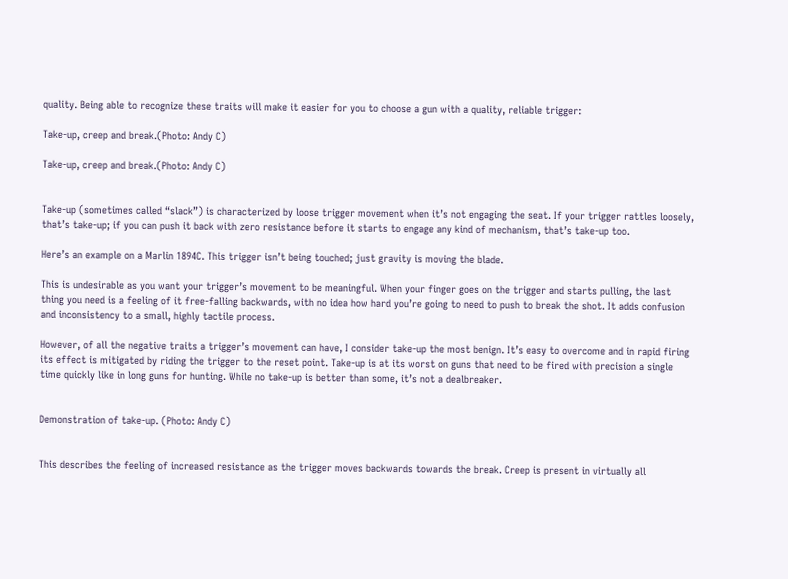quality. Being able to recognize these traits will make it easier for you to choose a gun with a quality, reliable trigger:

Take-up, creep and break.(Photo: Andy C)

Take-up, creep and break.(Photo: Andy C)


Take-up (sometimes called “slack”) is characterized by loose trigger movement when it’s not engaging the seat. If your trigger rattles loosely, that’s take-up; if you can push it back with zero resistance before it starts to engage any kind of mechanism, that’s take-up too.

Here’s an example on a Marlin 1894C. This trigger isn’t being touched; just gravity is moving the blade.

This is undesirable as you want your trigger’s movement to be meaningful. When your finger goes on the trigger and starts pulling, the last thing you need is a feeling of it free-falling backwards, with no idea how hard you’re going to need to push to break the shot. It adds confusion and inconsistency to a small, highly tactile process.

However, of all the negative traits a trigger’s movement can have, I consider take-up the most benign. It’s easy to overcome and in rapid firing its effect is mitigated by riding the trigger to the reset point. Take-up is at its worst on guns that need to be fired with precision a single time quickly like in long guns for hunting. While no take-up is better than some, it’s not a dealbreaker.


Demonstration of take-up. (Photo: Andy C)


This describes the feeling of increased resistance as the trigger moves backwards towards the break. Creep is present in virtually all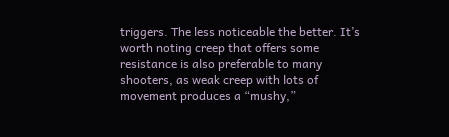triggers. The less noticeable the better. It’s worth noting creep that offers some resistance is also preferable to many shooters, as weak creep with lots of movement produces a “mushy,”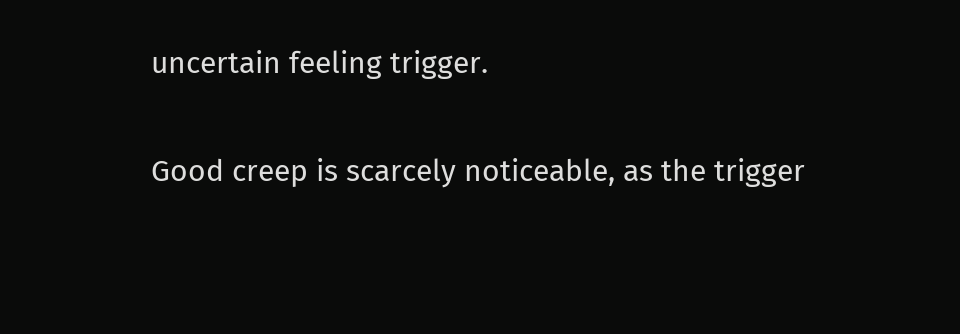uncertain feeling trigger.

Good creep is scarcely noticeable, as the trigger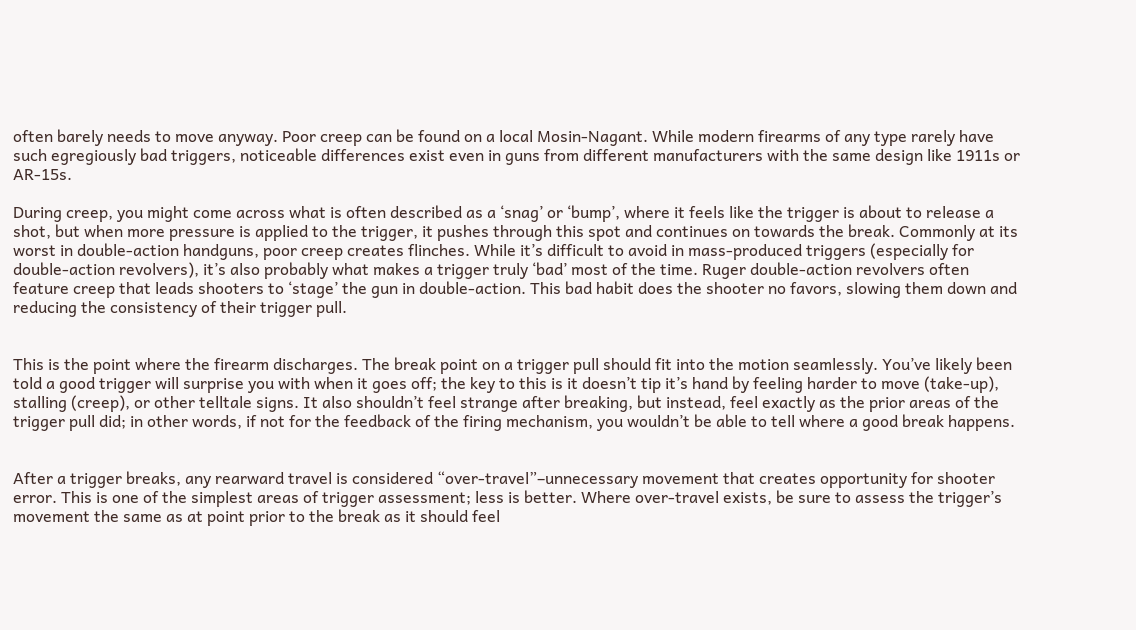often barely needs to move anyway. Poor creep can be found on a local Mosin-Nagant. While modern firearms of any type rarely have such egregiously bad triggers, noticeable differences exist even in guns from different manufacturers with the same design like 1911s or AR-15s.

During creep, you might come across what is often described as a ‘snag’ or ‘bump’, where it feels like the trigger is about to release a shot, but when more pressure is applied to the trigger, it pushes through this spot and continues on towards the break. Commonly at its worst in double-action handguns, poor creep creates flinches. While it’s difficult to avoid in mass-produced triggers (especially for double-action revolvers), it’s also probably what makes a trigger truly ‘bad’ most of the time. Ruger double-action revolvers often feature creep that leads shooters to ‘stage’ the gun in double-action. This bad habit does the shooter no favors, slowing them down and reducing the consistency of their trigger pull.


This is the point where the firearm discharges. The break point on a trigger pull should fit into the motion seamlessly. You’ve likely been told a good trigger will surprise you with when it goes off; the key to this is it doesn’t tip it’s hand by feeling harder to move (take-up), stalling (creep), or other telltale signs. It also shouldn’t feel strange after breaking, but instead, feel exactly as the prior areas of the trigger pull did; in other words, if not for the feedback of the firing mechanism, you wouldn’t be able to tell where a good break happens.


After a trigger breaks, any rearward travel is considered “over-travel”–unnecessary movement that creates opportunity for shooter error. This is one of the simplest areas of trigger assessment; less is better. Where over-travel exists, be sure to assess the trigger’s movement the same as at point prior to the break as it should feel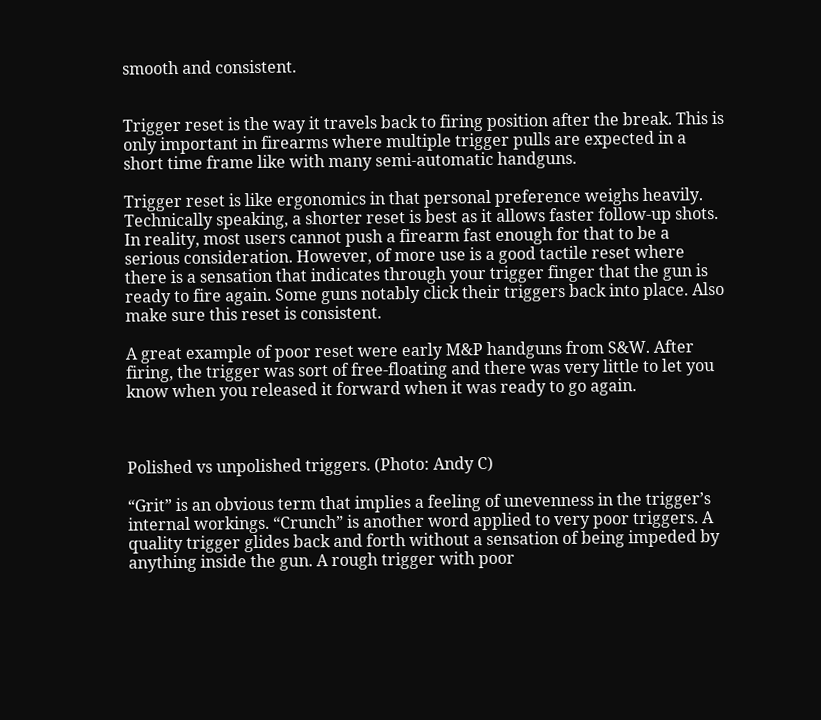smooth and consistent.


Trigger reset is the way it travels back to firing position after the break. This is only important in firearms where multiple trigger pulls are expected in a short time frame like with many semi-automatic handguns.

Trigger reset is like ergonomics in that personal preference weighs heavily. Technically speaking, a shorter reset is best as it allows faster follow-up shots. In reality, most users cannot push a firearm fast enough for that to be a serious consideration. However, of more use is a good tactile reset where there is a sensation that indicates through your trigger finger that the gun is ready to fire again. Some guns notably click their triggers back into place. Also make sure this reset is consistent.

A great example of poor reset were early M&P handguns from S&W. After firing, the trigger was sort of free-floating and there was very little to let you know when you released it forward when it was ready to go again.



Polished vs unpolished triggers. (Photo: Andy C)

“Grit” is an obvious term that implies a feeling of unevenness in the trigger’s internal workings. “Crunch” is another word applied to very poor triggers. A quality trigger glides back and forth without a sensation of being impeded by anything inside the gun. A rough trigger with poor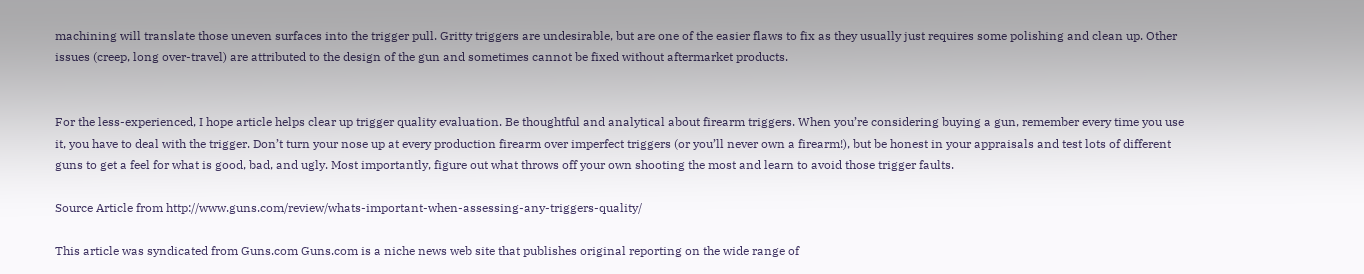machining will translate those uneven surfaces into the trigger pull. Gritty triggers are undesirable, but are one of the easier flaws to fix as they usually just requires some polishing and clean up. Other issues (creep, long over-travel) are attributed to the design of the gun and sometimes cannot be fixed without aftermarket products.


For the less-experienced, I hope article helps clear up trigger quality evaluation. Be thoughtful and analytical about firearm triggers. When you’re considering buying a gun, remember every time you use it, you have to deal with the trigger. Don’t turn your nose up at every production firearm over imperfect triggers (or you’ll never own a firearm!), but be honest in your appraisals and test lots of different guns to get a feel for what is good, bad, and ugly. Most importantly, figure out what throws off your own shooting the most and learn to avoid those trigger faults.

Source Article from http://www.guns.com/review/whats-important-when-assessing-any-triggers-quality/

This article was syndicated from Guns.com Guns.com is a niche news web site that publishes original reporting on the wide range of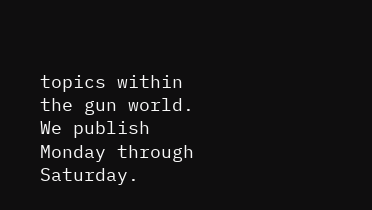topics within the gun world. We publish Monday through Saturday.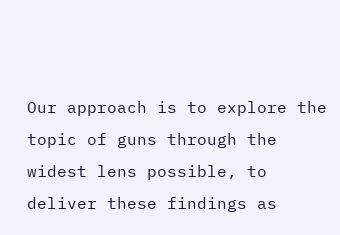Our approach is to explore the topic of guns through the widest lens possible, to deliver these findings as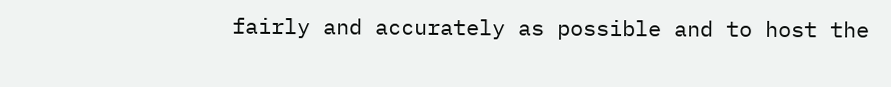fairly and accurately as possible and to host the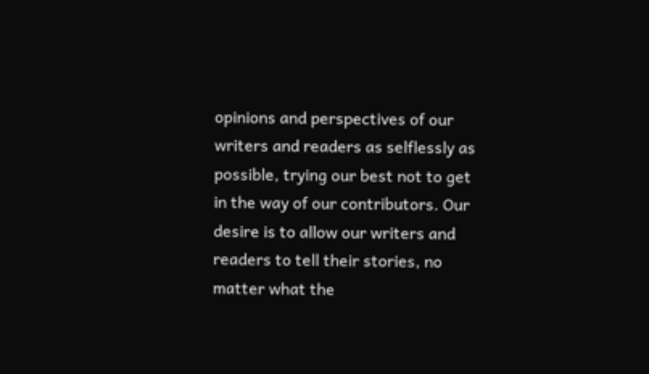opinions and perspectives of our writers and readers as selflessly as possible, trying our best not to get in the way of our contributors. Our desire is to allow our writers and readers to tell their stories, no matter what the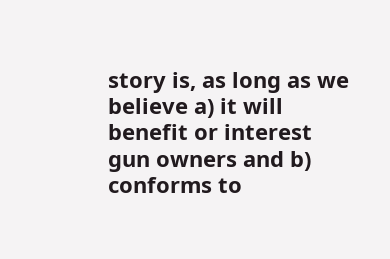story is, as long as we believe a) it will benefit or interest gun owners and b) conforms to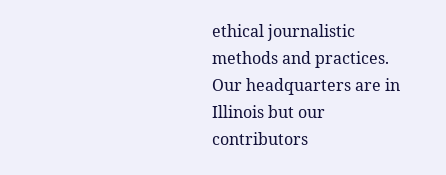ethical journalistic methods and practices. Our headquarters are in Illinois but our contributors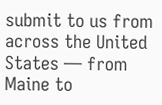submit to us from across the United States — from Maine to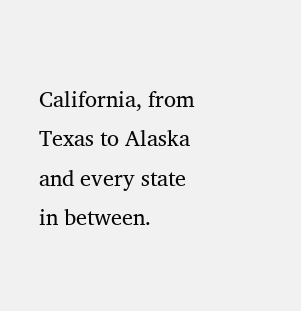California, from Texas to Alaska and every state in between.